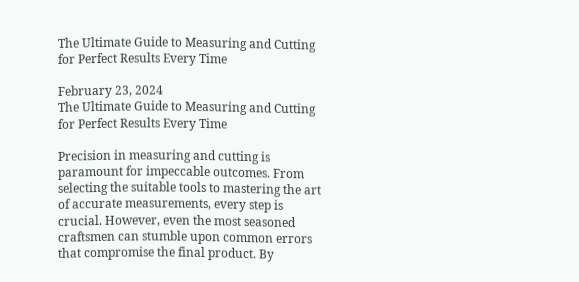The Ultimate Guide to Measuring and Cutting for Perfect Results Every Time

February 23, 2024
The Ultimate Guide to Measuring and Cutting for Perfect Results Every Time

Precision in measuring and cutting is paramount for impeccable outcomes. From selecting the suitable tools to mastering the art of accurate measurements, every step is crucial. However, even the most seasoned craftsmen can stumble upon common errors that compromise the final product. By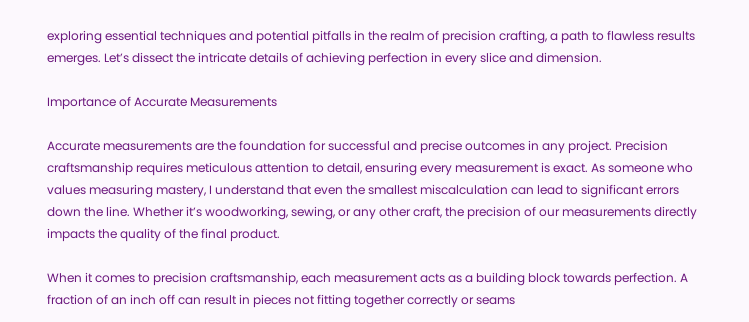exploring essential techniques and potential pitfalls in the realm of precision crafting, a path to flawless results emerges. Let’s dissect the intricate details of achieving perfection in every slice and dimension.

Importance of Accurate Measurements

Accurate measurements are the foundation for successful and precise outcomes in any project. Precision craftsmanship requires meticulous attention to detail, ensuring every measurement is exact. As someone who values measuring mastery, I understand that even the smallest miscalculation can lead to significant errors down the line. Whether it’s woodworking, sewing, or any other craft, the precision of our measurements directly impacts the quality of the final product.

When it comes to precision craftsmanship, each measurement acts as a building block towards perfection. A fraction of an inch off can result in pieces not fitting together correctly or seams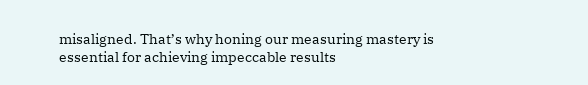misaligned. That’s why honing our measuring mastery is essential for achieving impeccable results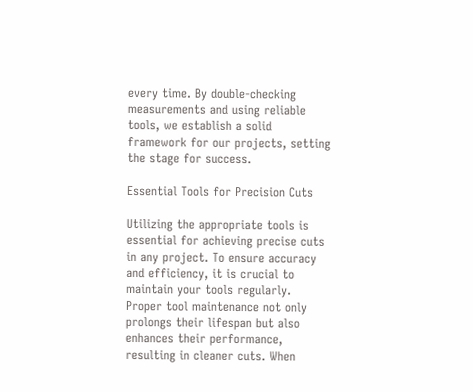every time. By double-checking measurements and using reliable tools, we establish a solid framework for our projects, setting the stage for success.

Essential Tools for Precision Cuts

Utilizing the appropriate tools is essential for achieving precise cuts in any project. To ensure accuracy and efficiency, it is crucial to maintain your tools regularly. Proper tool maintenance not only prolongs their lifespan but also enhances their performance, resulting in cleaner cuts. When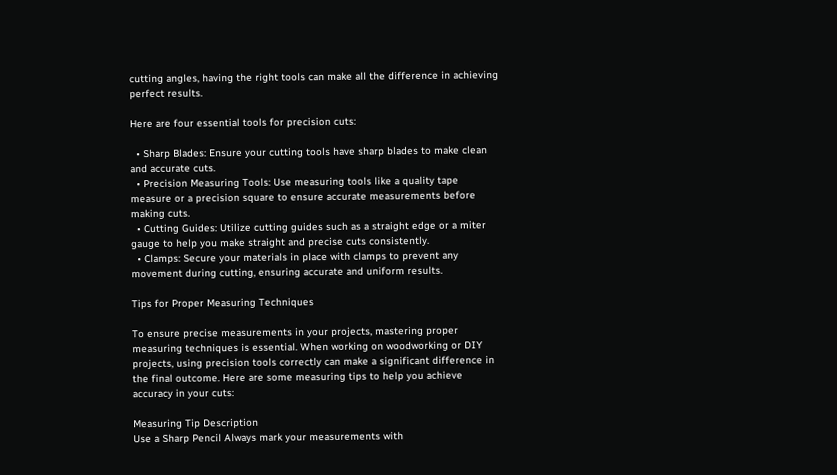cutting angles, having the right tools can make all the difference in achieving perfect results.

Here are four essential tools for precision cuts:

  • Sharp Blades: Ensure your cutting tools have sharp blades to make clean and accurate cuts.
  • Precision Measuring Tools: Use measuring tools like a quality tape measure or a precision square to ensure accurate measurements before making cuts.
  • Cutting Guides: Utilize cutting guides such as a straight edge or a miter gauge to help you make straight and precise cuts consistently.
  • Clamps: Secure your materials in place with clamps to prevent any movement during cutting, ensuring accurate and uniform results.

Tips for Proper Measuring Techniques

To ensure precise measurements in your projects, mastering proper measuring techniques is essential. When working on woodworking or DIY projects, using precision tools correctly can make a significant difference in the final outcome. Here are some measuring tips to help you achieve accuracy in your cuts:

Measuring Tip Description
Use a Sharp Pencil Always mark your measurements with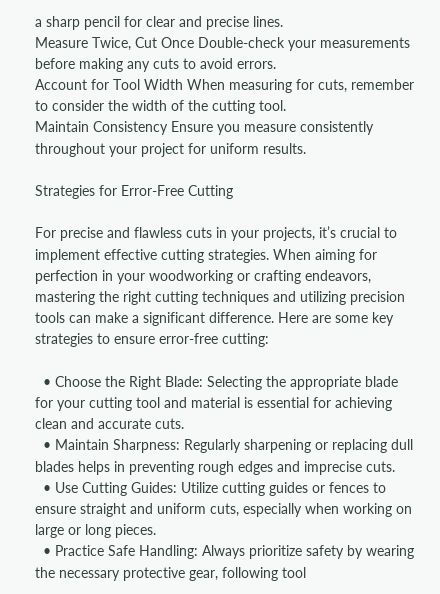a sharp pencil for clear and precise lines.
Measure Twice, Cut Once Double-check your measurements before making any cuts to avoid errors.
Account for Tool Width When measuring for cuts, remember to consider the width of the cutting tool.
Maintain Consistency Ensure you measure consistently throughout your project for uniform results.

Strategies for Error-Free Cutting

For precise and flawless cuts in your projects, it’s crucial to implement effective cutting strategies. When aiming for perfection in your woodworking or crafting endeavors, mastering the right cutting techniques and utilizing precision tools can make a significant difference. Here are some key strategies to ensure error-free cutting:

  • Choose the Right Blade: Selecting the appropriate blade for your cutting tool and material is essential for achieving clean and accurate cuts.
  • Maintain Sharpness: Regularly sharpening or replacing dull blades helps in preventing rough edges and imprecise cuts.
  • Use Cutting Guides: Utilize cutting guides or fences to ensure straight and uniform cuts, especially when working on large or long pieces.
  • Practice Safe Handling: Always prioritize safety by wearing the necessary protective gear, following tool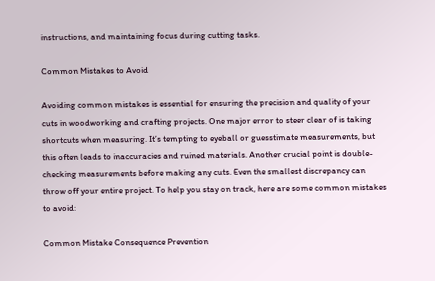instructions, and maintaining focus during cutting tasks.

Common Mistakes to Avoid

Avoiding common mistakes is essential for ensuring the precision and quality of your cuts in woodworking and crafting projects. One major error to steer clear of is taking shortcuts when measuring. It’s tempting to eyeball or guesstimate measurements, but this often leads to inaccuracies and ruined materials. Another crucial point is double-checking measurements before making any cuts. Even the smallest discrepancy can throw off your entire project. To help you stay on track, here are some common mistakes to avoid:

Common Mistake Consequence Prevention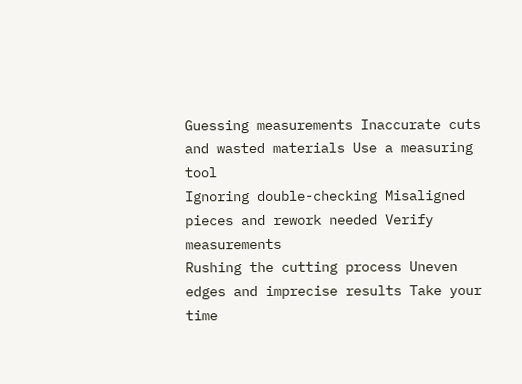Guessing measurements Inaccurate cuts and wasted materials Use a measuring tool
Ignoring double-checking Misaligned pieces and rework needed Verify measurements
Rushing the cutting process Uneven edges and imprecise results Take your time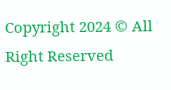Copyright 2024 © All Right Reserved